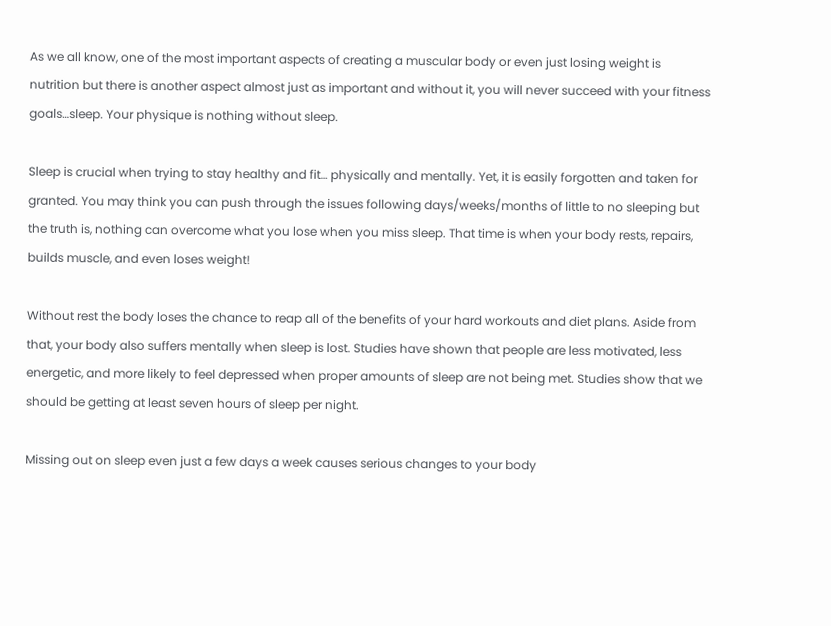As we all know, one of the most important aspects of creating a muscular body or even just losing weight is nutrition but there is another aspect almost just as important and without it, you will never succeed with your fitness goals…sleep. Your physique is nothing without sleep.

Sleep is crucial when trying to stay healthy and fit… physically and mentally. Yet, it is easily forgotten and taken for granted. You may think you can push through the issues following days/weeks/months of little to no sleeping but the truth is, nothing can overcome what you lose when you miss sleep. That time is when your body rests, repairs, builds muscle, and even loses weight!

Without rest the body loses the chance to reap all of the benefits of your hard workouts and diet plans. Aside from that, your body also suffers mentally when sleep is lost. Studies have shown that people are less motivated, less energetic, and more likely to feel depressed when proper amounts of sleep are not being met. Studies show that we should be getting at least seven hours of sleep per night.

Missing out on sleep even just a few days a week causes serious changes to your body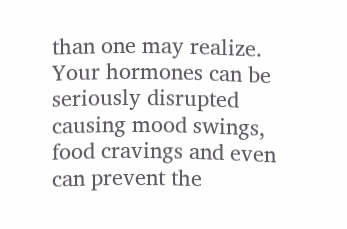than one may realize. Your hormones can be seriously disrupted causing mood swings, food cravings and even can prevent the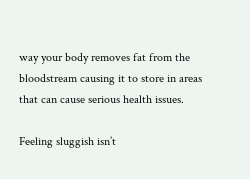way your body removes fat from the bloodstream causing it to store in areas that can cause serious health issues.

Feeling sluggish isn’t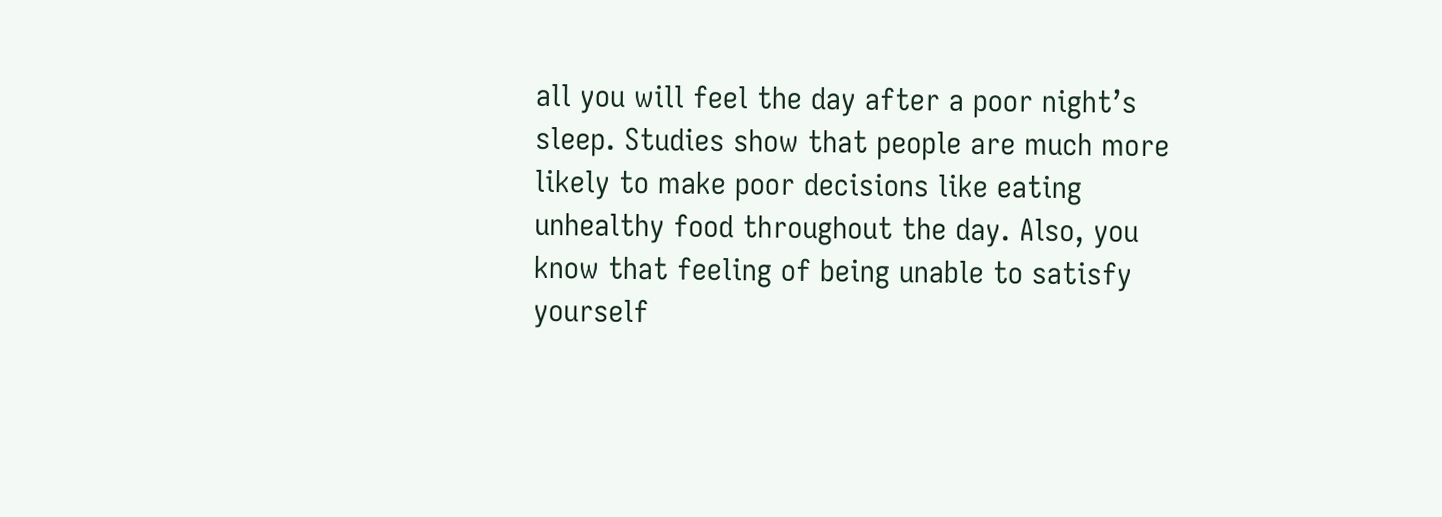all you will feel the day after a poor night’s sleep. Studies show that people are much more likely to make poor decisions like eating unhealthy food throughout the day. Also, you know that feeling of being unable to satisfy yourself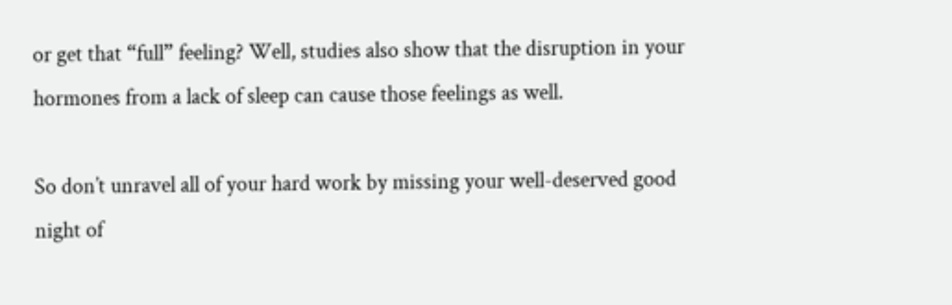or get that “full” feeling? Well, studies also show that the disruption in your hormones from a lack of sleep can cause those feelings as well.

So don’t unravel all of your hard work by missing your well-deserved good night of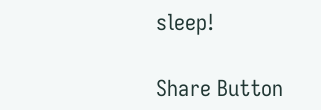sleep!

Share Button